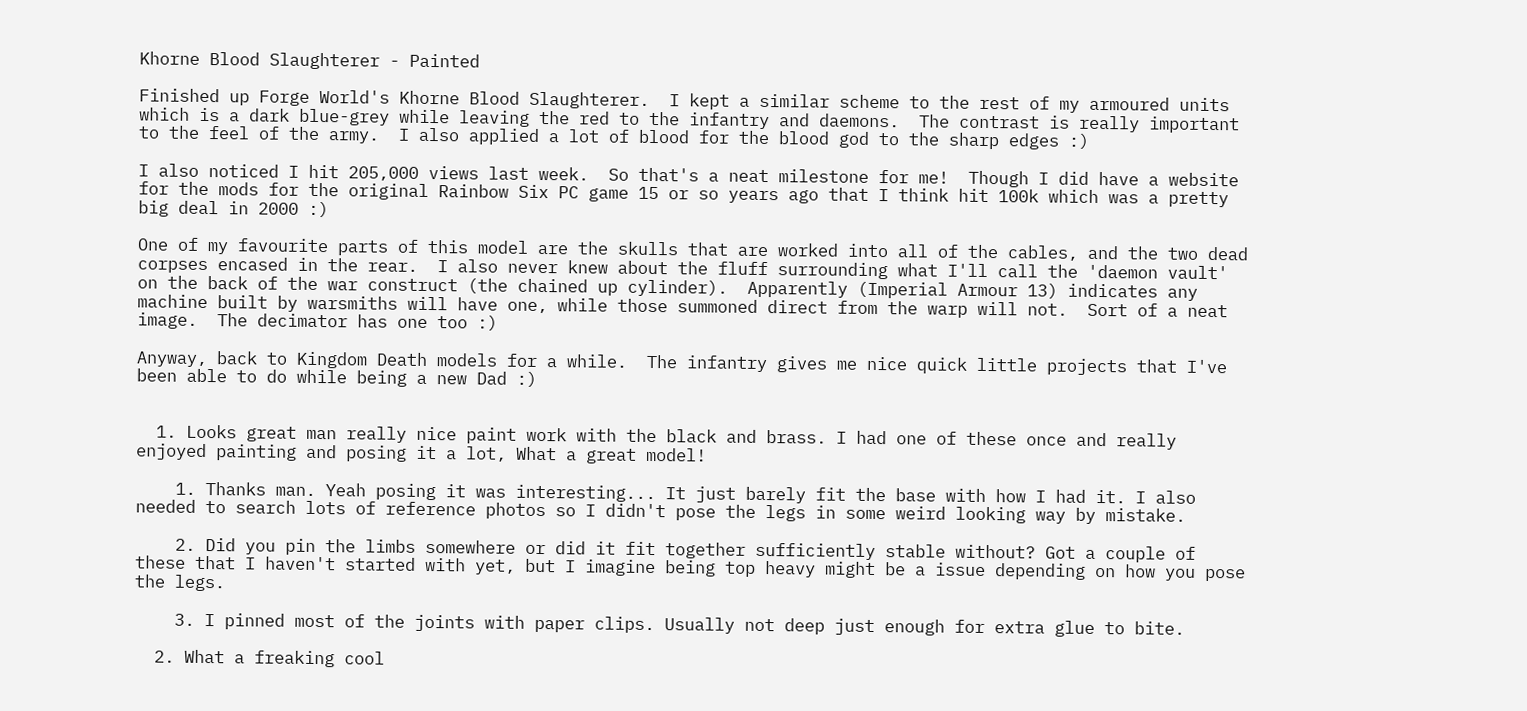Khorne Blood Slaughterer - Painted

Finished up Forge World's Khorne Blood Slaughterer.  I kept a similar scheme to the rest of my armoured units which is a dark blue-grey while leaving the red to the infantry and daemons.  The contrast is really important to the feel of the army.  I also applied a lot of blood for the blood god to the sharp edges :)

I also noticed I hit 205,000 views last week.  So that's a neat milestone for me!  Though I did have a website for the mods for the original Rainbow Six PC game 15 or so years ago that I think hit 100k which was a pretty big deal in 2000 :)

One of my favourite parts of this model are the skulls that are worked into all of the cables, and the two dead corpses encased in the rear.  I also never knew about the fluff surrounding what I'll call the 'daemon vault' on the back of the war construct (the chained up cylinder).  Apparently (Imperial Armour 13) indicates any machine built by warsmiths will have one, while those summoned direct from the warp will not.  Sort of a neat image.  The decimator has one too :)

Anyway, back to Kingdom Death models for a while.  The infantry gives me nice quick little projects that I've been able to do while being a new Dad :)


  1. Looks great man really nice paint work with the black and brass. I had one of these once and really enjoyed painting and posing it a lot, What a great model!

    1. Thanks man. Yeah posing it was interesting... It just barely fit the base with how I had it. I also needed to search lots of reference photos so I didn't pose the legs in some weird looking way by mistake.

    2. Did you pin the limbs somewhere or did it fit together sufficiently stable without? Got a couple of these that I haven't started with yet, but I imagine being top heavy might be a issue depending on how you pose the legs.

    3. I pinned most of the joints with paper clips. Usually not deep just enough for extra glue to bite.

  2. What a freaking cool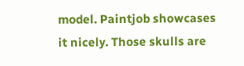model. Paintjob showcases it nicely. Those skulls are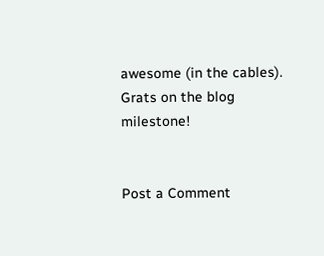awesome (in the cables). Grats on the blog milestone!


Post a Comment